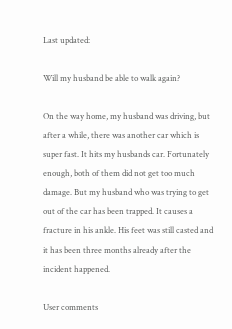Last updated:

Will my husband be able to walk again?

On the way home, my husband was driving, but after a while, there was another car which is super fast. It hits my husbands car. Fortunately enough, both of them did not get too much damage. But my husband who was trying to get out of the car has been trapped. It causes a fracture in his ankle. His feet was still casted and it has been three months already after the incident happened.

User comments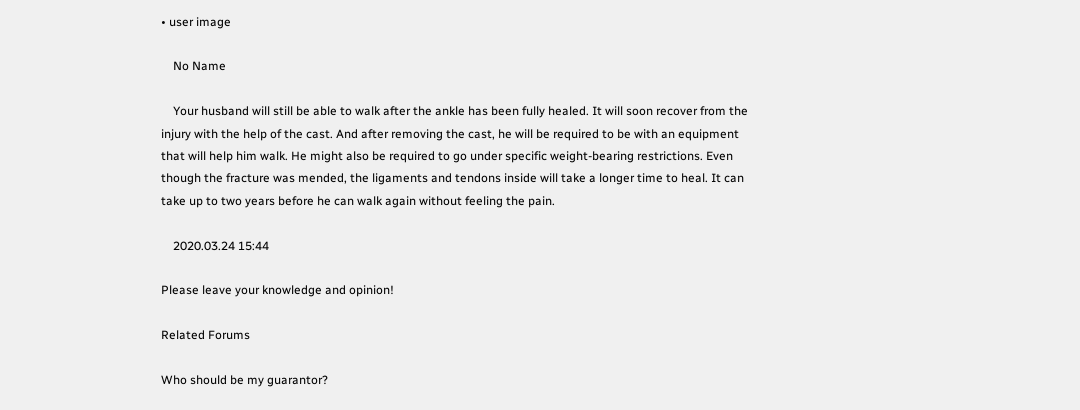• user image

    No Name

    Your husband will still be able to walk after the ankle has been fully healed. It will soon recover from the injury with the help of the cast. And after removing the cast, he will be required to be with an equipment that will help him walk. He might also be required to go under specific weight-bearing restrictions. Even though the fracture was mended, the ligaments and tendons inside will take a longer time to heal. It can take up to two years before he can walk again without feeling the pain.

    2020.03.24 15:44

Please leave your knowledge and opinion!

Related Forums

Who should be my guarantor?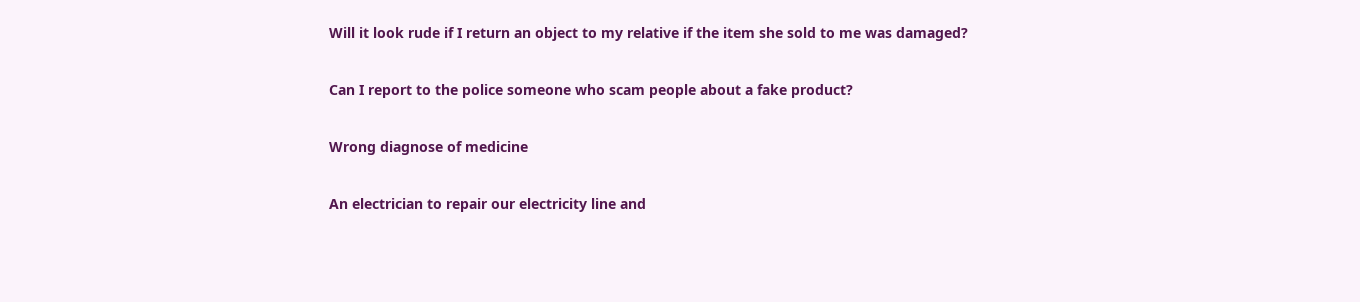Will it look rude if I return an object to my relative if the item she sold to me was damaged?

Can I report to the police someone who scam people about a fake product?

Wrong diagnose of medicine

An electrician to repair our electricity line and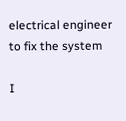electrical engineer to fix the system

I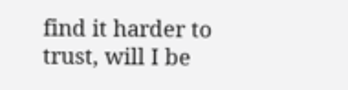find it harder to trust, will I be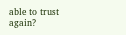able to trust again?